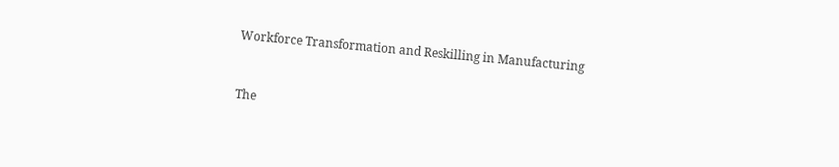Workforce Transformation and Reskilling in Manufacturing


The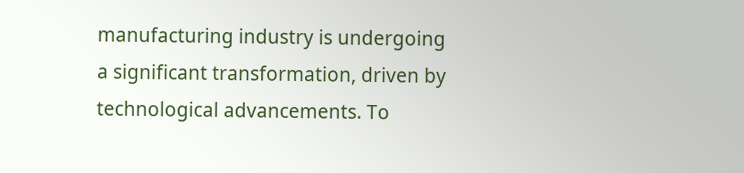manufacturing industry is undergoing a significant transformation, driven by technological advancements. To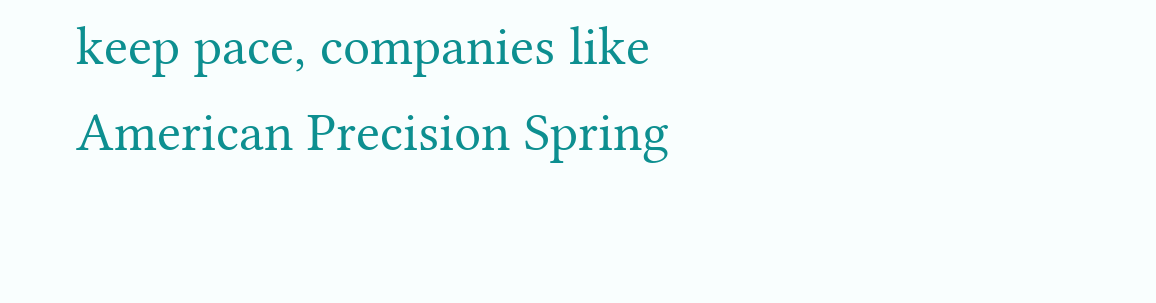keep pace, companies like American Precision Spring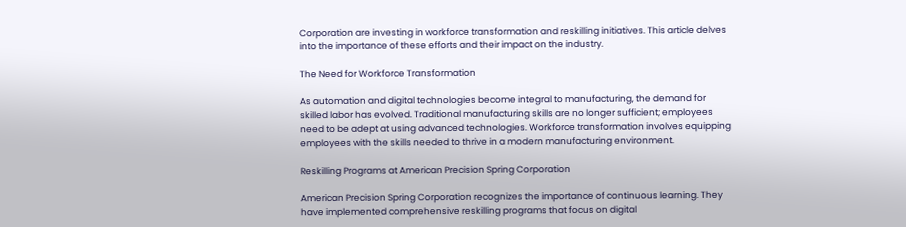Corporation are investing in workforce transformation and reskilling initiatives. This article delves into the importance of these efforts and their impact on the industry.

The Need for Workforce Transformation

As automation and digital technologies become integral to manufacturing, the demand for skilled labor has evolved. Traditional manufacturing skills are no longer sufficient; employees need to be adept at using advanced technologies. Workforce transformation involves equipping employees with the skills needed to thrive in a modern manufacturing environment.

Reskilling Programs at American Precision Spring Corporation

American Precision Spring Corporation recognizes the importance of continuous learning. They have implemented comprehensive reskilling programs that focus on digital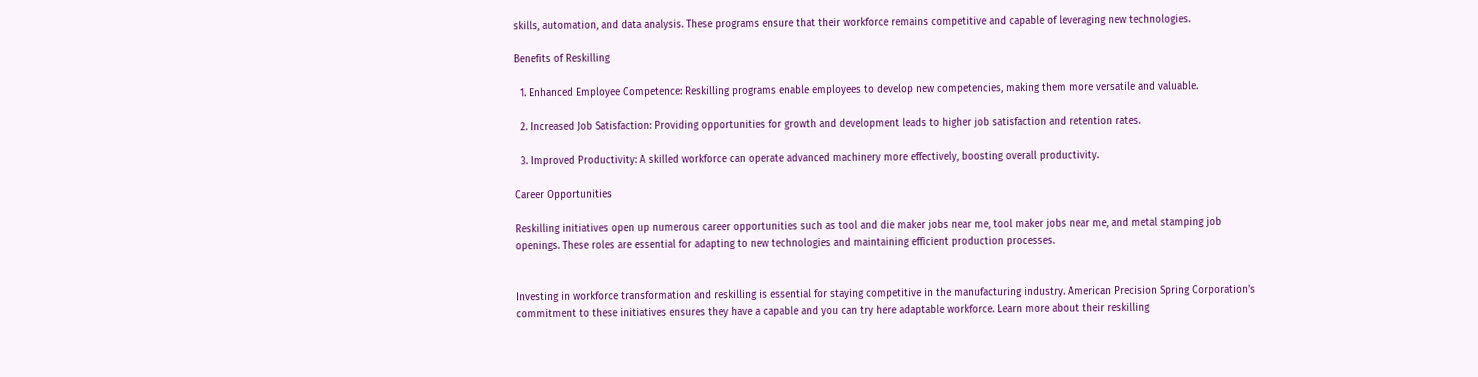skills, automation, and data analysis. These programs ensure that their workforce remains competitive and capable of leveraging new technologies.

Benefits of Reskilling

  1. Enhanced Employee Competence: Reskilling programs enable employees to develop new competencies, making them more versatile and valuable.

  2. Increased Job Satisfaction: Providing opportunities for growth and development leads to higher job satisfaction and retention rates.

  3. Improved Productivity: A skilled workforce can operate advanced machinery more effectively, boosting overall productivity.

Career Opportunities

Reskilling initiatives open up numerous career opportunities such as tool and die maker jobs near me, tool maker jobs near me, and metal stamping job openings. These roles are essential for adapting to new technologies and maintaining efficient production processes.


Investing in workforce transformation and reskilling is essential for staying competitive in the manufacturing industry. American Precision Spring Corporation's commitment to these initiatives ensures they have a capable and you can try here adaptable workforce. Learn more about their reskilling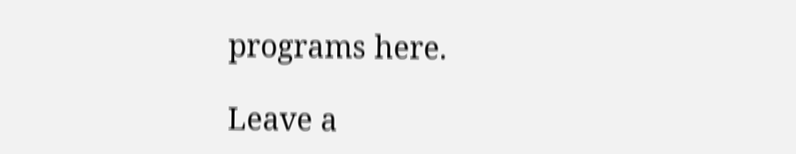programs here.

Leave a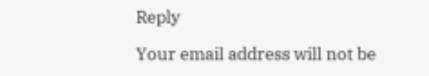Reply

Your email address will not be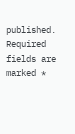published. Required fields are marked *